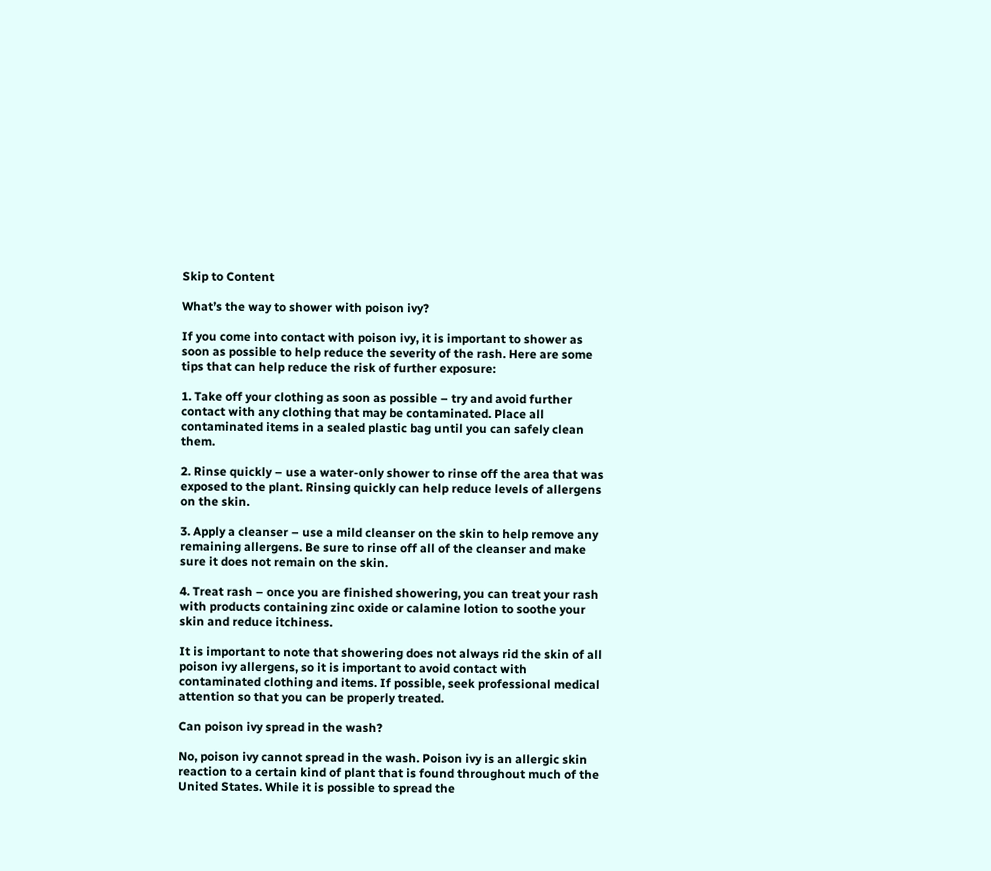Skip to Content

What’s the way to shower with poison ivy?

If you come into contact with poison ivy, it is important to shower as soon as possible to help reduce the severity of the rash. Here are some tips that can help reduce the risk of further exposure:

1. Take off your clothing as soon as possible – try and avoid further contact with any clothing that may be contaminated. Place all contaminated items in a sealed plastic bag until you can safely clean them.

2. Rinse quickly – use a water-only shower to rinse off the area that was exposed to the plant. Rinsing quickly can help reduce levels of allergens on the skin.

3. Apply a cleanser – use a mild cleanser on the skin to help remove any remaining allergens. Be sure to rinse off all of the cleanser and make sure it does not remain on the skin.

4. Treat rash – once you are finished showering, you can treat your rash with products containing zinc oxide or calamine lotion to soothe your skin and reduce itchiness.

It is important to note that showering does not always rid the skin of all poison ivy allergens, so it is important to avoid contact with contaminated clothing and items. If possible, seek professional medical attention so that you can be properly treated.

Can poison ivy spread in the wash?

No, poison ivy cannot spread in the wash. Poison ivy is an allergic skin reaction to a certain kind of plant that is found throughout much of the United States. While it is possible to spread the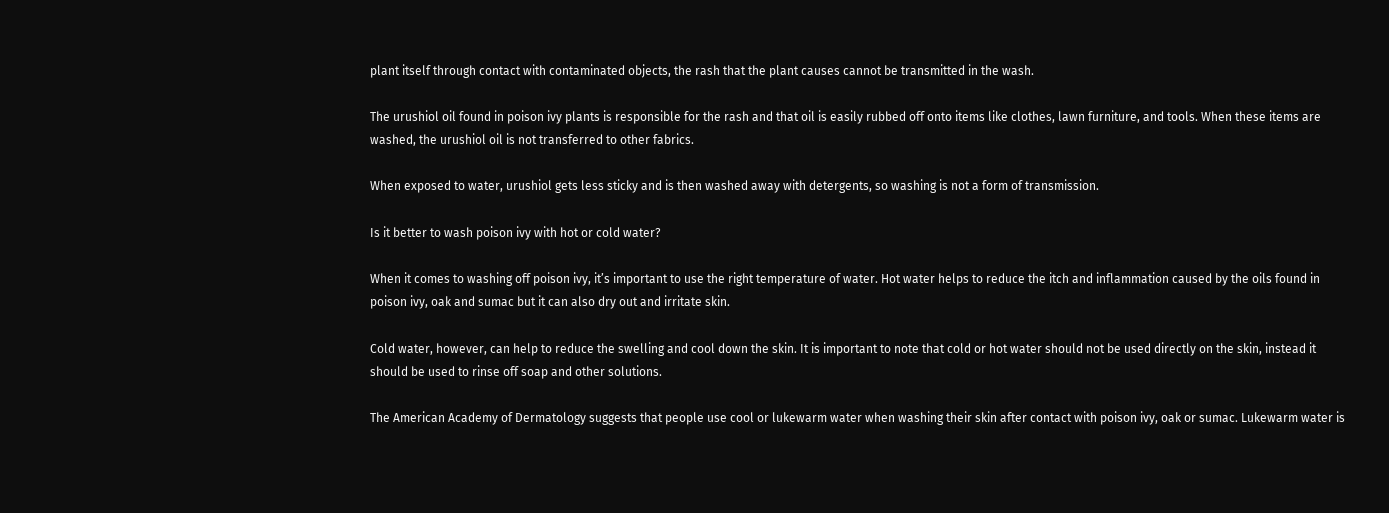plant itself through contact with contaminated objects, the rash that the plant causes cannot be transmitted in the wash.

The urushiol oil found in poison ivy plants is responsible for the rash and that oil is easily rubbed off onto items like clothes, lawn furniture, and tools. When these items are washed, the urushiol oil is not transferred to other fabrics.

When exposed to water, urushiol gets less sticky and is then washed away with detergents, so washing is not a form of transmission.

Is it better to wash poison ivy with hot or cold water?

When it comes to washing off poison ivy, it’s important to use the right temperature of water. Hot water helps to reduce the itch and inflammation caused by the oils found in poison ivy, oak and sumac but it can also dry out and irritate skin.

Cold water, however, can help to reduce the swelling and cool down the skin. It is important to note that cold or hot water should not be used directly on the skin, instead it should be used to rinse off soap and other solutions.

The American Academy of Dermatology suggests that people use cool or lukewarm water when washing their skin after contact with poison ivy, oak or sumac. Lukewarm water is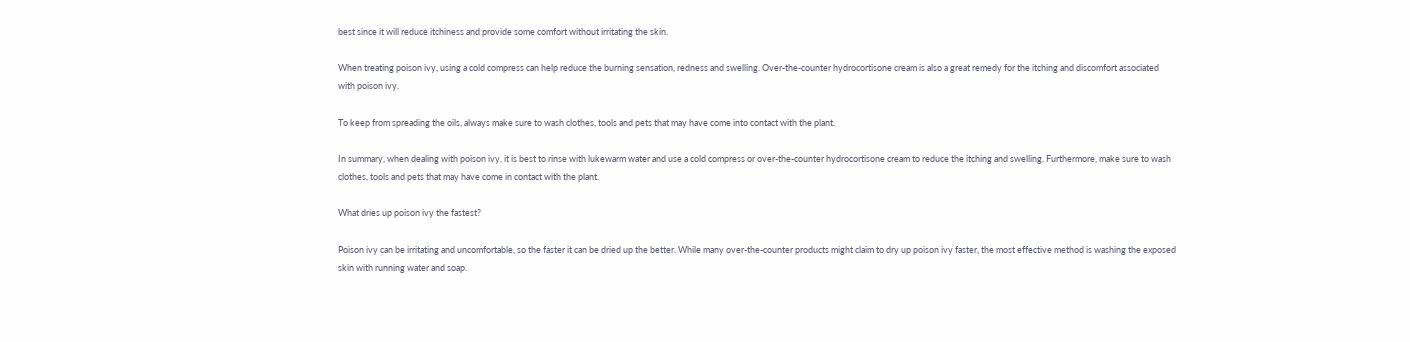best since it will reduce itchiness and provide some comfort without irritating the skin.

When treating poison ivy, using a cold compress can help reduce the burning sensation, redness and swelling. Over-the-counter hydrocortisone cream is also a great remedy for the itching and discomfort associated with poison ivy.

To keep from spreading the oils, always make sure to wash clothes, tools and pets that may have come into contact with the plant.

In summary, when dealing with poison ivy, it is best to rinse with lukewarm water and use a cold compress or over-the-counter hydrocortisone cream to reduce the itching and swelling. Furthermore, make sure to wash clothes, tools and pets that may have come in contact with the plant.

What dries up poison ivy the fastest?

Poison ivy can be irritating and uncomfortable, so the faster it can be dried up the better. While many over-the-counter products might claim to dry up poison ivy faster, the most effective method is washing the exposed skin with running water and soap.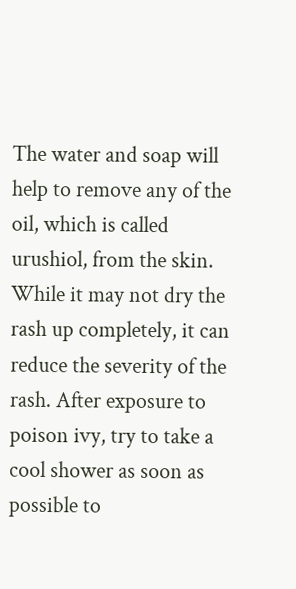The water and soap will help to remove any of the oil, which is called urushiol, from the skin. While it may not dry the rash up completely, it can reduce the severity of the rash. After exposure to poison ivy, try to take a cool shower as soon as possible to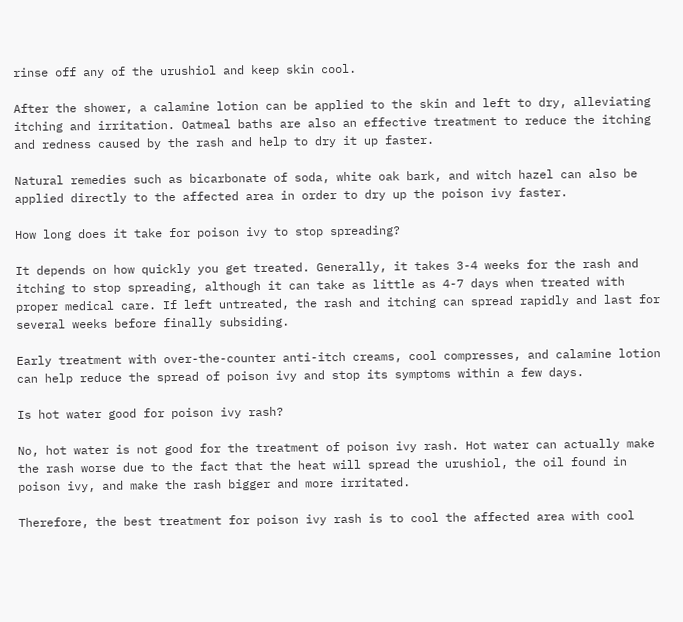rinse off any of the urushiol and keep skin cool.

After the shower, a calamine lotion can be applied to the skin and left to dry, alleviating itching and irritation. Oatmeal baths are also an effective treatment to reduce the itching and redness caused by the rash and help to dry it up faster.

Natural remedies such as bicarbonate of soda, white oak bark, and witch hazel can also be applied directly to the affected area in order to dry up the poison ivy faster.

How long does it take for poison ivy to stop spreading?

It depends on how quickly you get treated. Generally, it takes 3-4 weeks for the rash and itching to stop spreading, although it can take as little as 4-7 days when treated with proper medical care. If left untreated, the rash and itching can spread rapidly and last for several weeks before finally subsiding.

Early treatment with over-the-counter anti-itch creams, cool compresses, and calamine lotion can help reduce the spread of poison ivy and stop its symptoms within a few days.

Is hot water good for poison ivy rash?

No, hot water is not good for the treatment of poison ivy rash. Hot water can actually make the rash worse due to the fact that the heat will spread the urushiol, the oil found in poison ivy, and make the rash bigger and more irritated.

Therefore, the best treatment for poison ivy rash is to cool the affected area with cool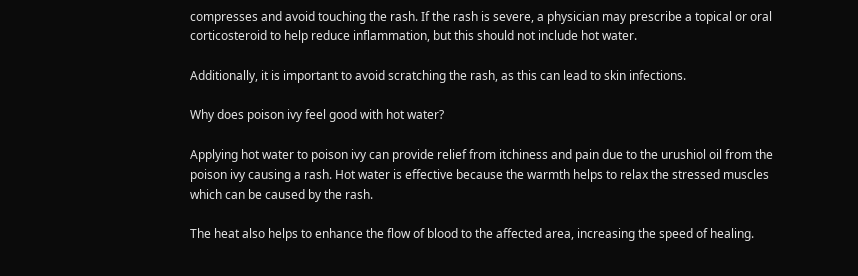compresses and avoid touching the rash. If the rash is severe, a physician may prescribe a topical or oral corticosteroid to help reduce inflammation, but this should not include hot water.

Additionally, it is important to avoid scratching the rash, as this can lead to skin infections.

Why does poison ivy feel good with hot water?

Applying hot water to poison ivy can provide relief from itchiness and pain due to the urushiol oil from the poison ivy causing a rash. Hot water is effective because the warmth helps to relax the stressed muscles which can be caused by the rash.

The heat also helps to enhance the flow of blood to the affected area, increasing the speed of healing.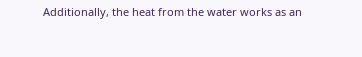Additionally, the heat from the water works as an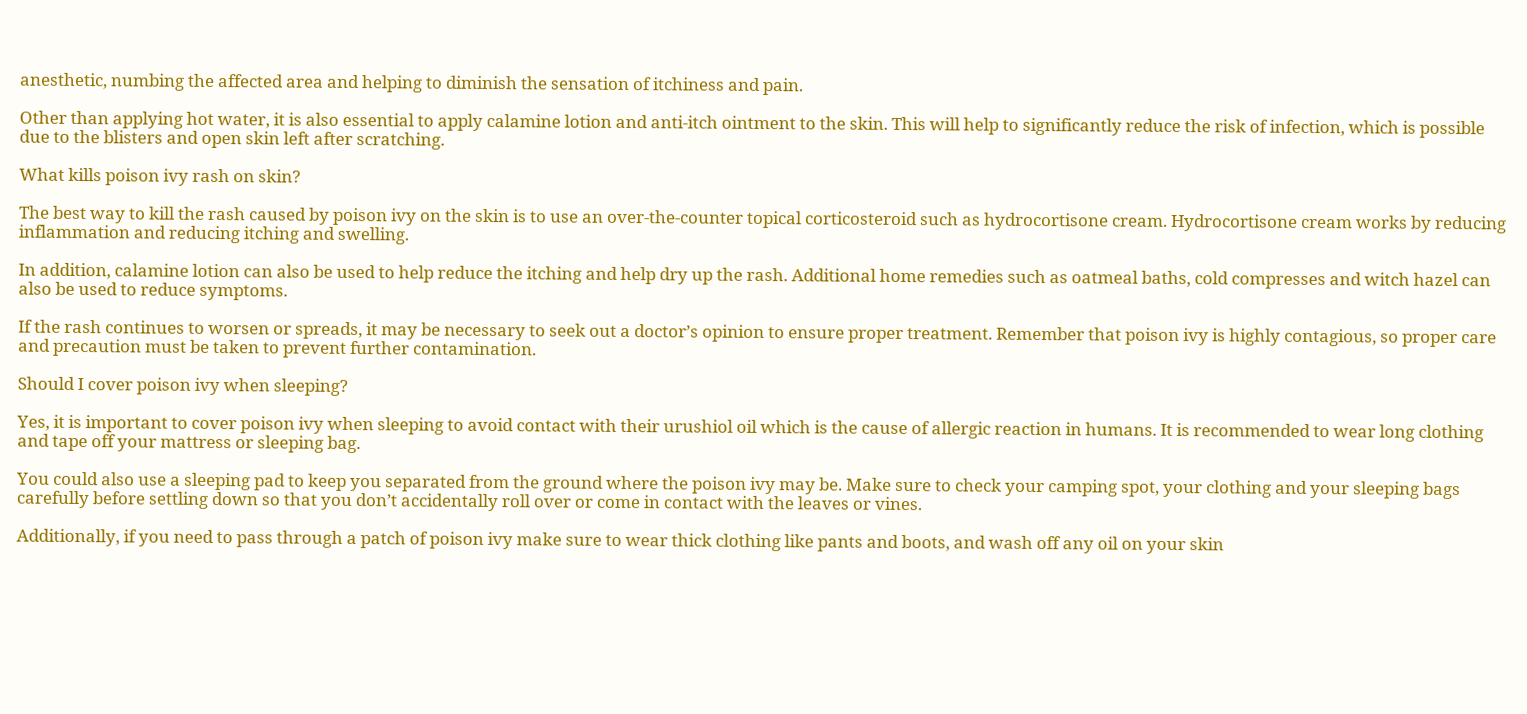anesthetic, numbing the affected area and helping to diminish the sensation of itchiness and pain.

Other than applying hot water, it is also essential to apply calamine lotion and anti-itch ointment to the skin. This will help to significantly reduce the risk of infection, which is possible due to the blisters and open skin left after scratching.

What kills poison ivy rash on skin?

The best way to kill the rash caused by poison ivy on the skin is to use an over-the-counter topical corticosteroid such as hydrocortisone cream. Hydrocortisone cream works by reducing inflammation and reducing itching and swelling.

In addition, calamine lotion can also be used to help reduce the itching and help dry up the rash. Additional home remedies such as oatmeal baths, cold compresses and witch hazel can also be used to reduce symptoms.

If the rash continues to worsen or spreads, it may be necessary to seek out a doctor’s opinion to ensure proper treatment. Remember that poison ivy is highly contagious, so proper care and precaution must be taken to prevent further contamination.

Should I cover poison ivy when sleeping?

Yes, it is important to cover poison ivy when sleeping to avoid contact with their urushiol oil which is the cause of allergic reaction in humans. It is recommended to wear long clothing and tape off your mattress or sleeping bag.

You could also use a sleeping pad to keep you separated from the ground where the poison ivy may be. Make sure to check your camping spot, your clothing and your sleeping bags carefully before settling down so that you don’t accidentally roll over or come in contact with the leaves or vines.

Additionally, if you need to pass through a patch of poison ivy make sure to wear thick clothing like pants and boots, and wash off any oil on your skin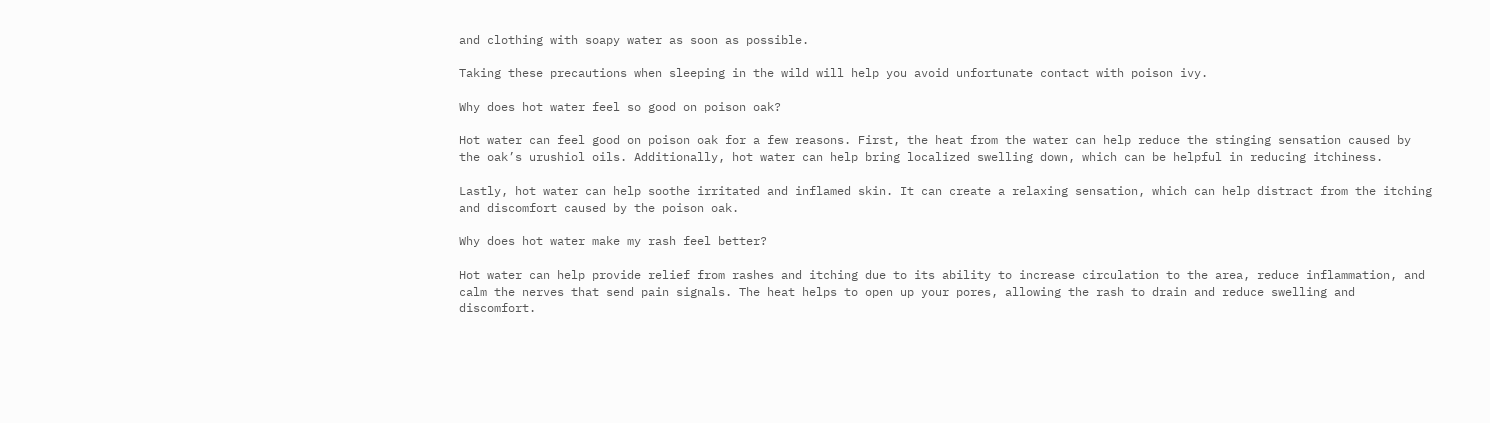and clothing with soapy water as soon as possible.

Taking these precautions when sleeping in the wild will help you avoid unfortunate contact with poison ivy.

Why does hot water feel so good on poison oak?

Hot water can feel good on poison oak for a few reasons. First, the heat from the water can help reduce the stinging sensation caused by the oak’s urushiol oils. Additionally, hot water can help bring localized swelling down, which can be helpful in reducing itchiness.

Lastly, hot water can help soothe irritated and inflamed skin. It can create a relaxing sensation, which can help distract from the itching and discomfort caused by the poison oak.

Why does hot water make my rash feel better?

Hot water can help provide relief from rashes and itching due to its ability to increase circulation to the area, reduce inflammation, and calm the nerves that send pain signals. The heat helps to open up your pores, allowing the rash to drain and reduce swelling and discomfort.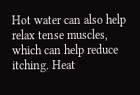Hot water can also help relax tense muscles, which can help reduce itching. Heat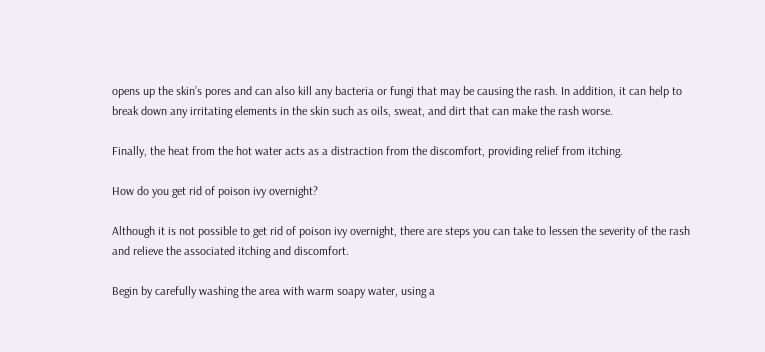opens up the skin’s pores and can also kill any bacteria or fungi that may be causing the rash. In addition, it can help to break down any irritating elements in the skin such as oils, sweat, and dirt that can make the rash worse.

Finally, the heat from the hot water acts as a distraction from the discomfort, providing relief from itching.

How do you get rid of poison ivy overnight?

Although it is not possible to get rid of poison ivy overnight, there are steps you can take to lessen the severity of the rash and relieve the associated itching and discomfort.

Begin by carefully washing the area with warm soapy water, using a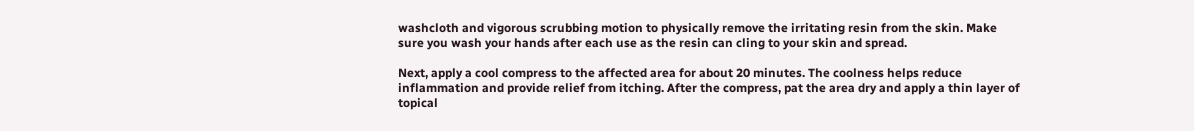washcloth and vigorous scrubbing motion to physically remove the irritating resin from the skin. Make sure you wash your hands after each use as the resin can cling to your skin and spread.

Next, apply a cool compress to the affected area for about 20 minutes. The coolness helps reduce inflammation and provide relief from itching. After the compress, pat the area dry and apply a thin layer of topical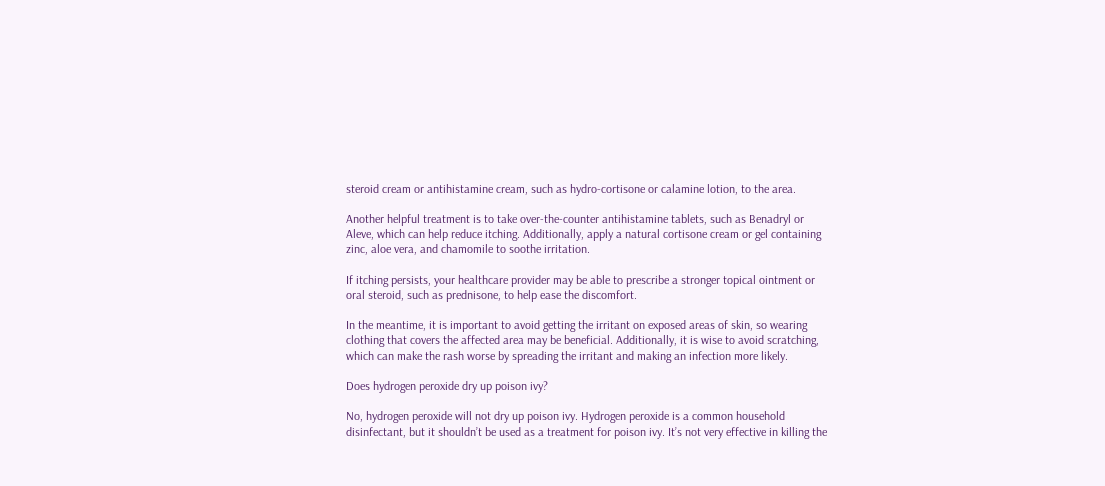steroid cream or antihistamine cream, such as hydro-cortisone or calamine lotion, to the area.

Another helpful treatment is to take over-the-counter antihistamine tablets, such as Benadryl or Aleve, which can help reduce itching. Additionally, apply a natural cortisone cream or gel containing zinc, aloe vera, and chamomile to soothe irritation.

If itching persists, your healthcare provider may be able to prescribe a stronger topical ointment or oral steroid, such as prednisone, to help ease the discomfort.

In the meantime, it is important to avoid getting the irritant on exposed areas of skin, so wearing clothing that covers the affected area may be beneficial. Additionally, it is wise to avoid scratching, which can make the rash worse by spreading the irritant and making an infection more likely.

Does hydrogen peroxide dry up poison ivy?

No, hydrogen peroxide will not dry up poison ivy. Hydrogen peroxide is a common household disinfectant, but it shouldn’t be used as a treatment for poison ivy. It’s not very effective in killing the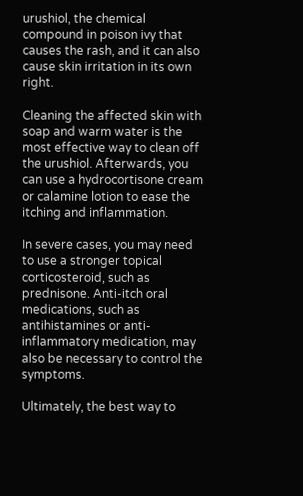urushiol, the chemical compound in poison ivy that causes the rash, and it can also cause skin irritation in its own right.

Cleaning the affected skin with soap and warm water is the most effective way to clean off the urushiol. Afterwards, you can use a hydrocortisone cream or calamine lotion to ease the itching and inflammation.

In severe cases, you may need to use a stronger topical corticosteroid, such as prednisone. Anti-itch oral medications, such as antihistamines or anti-inflammatory medication, may also be necessary to control the symptoms.

Ultimately, the best way to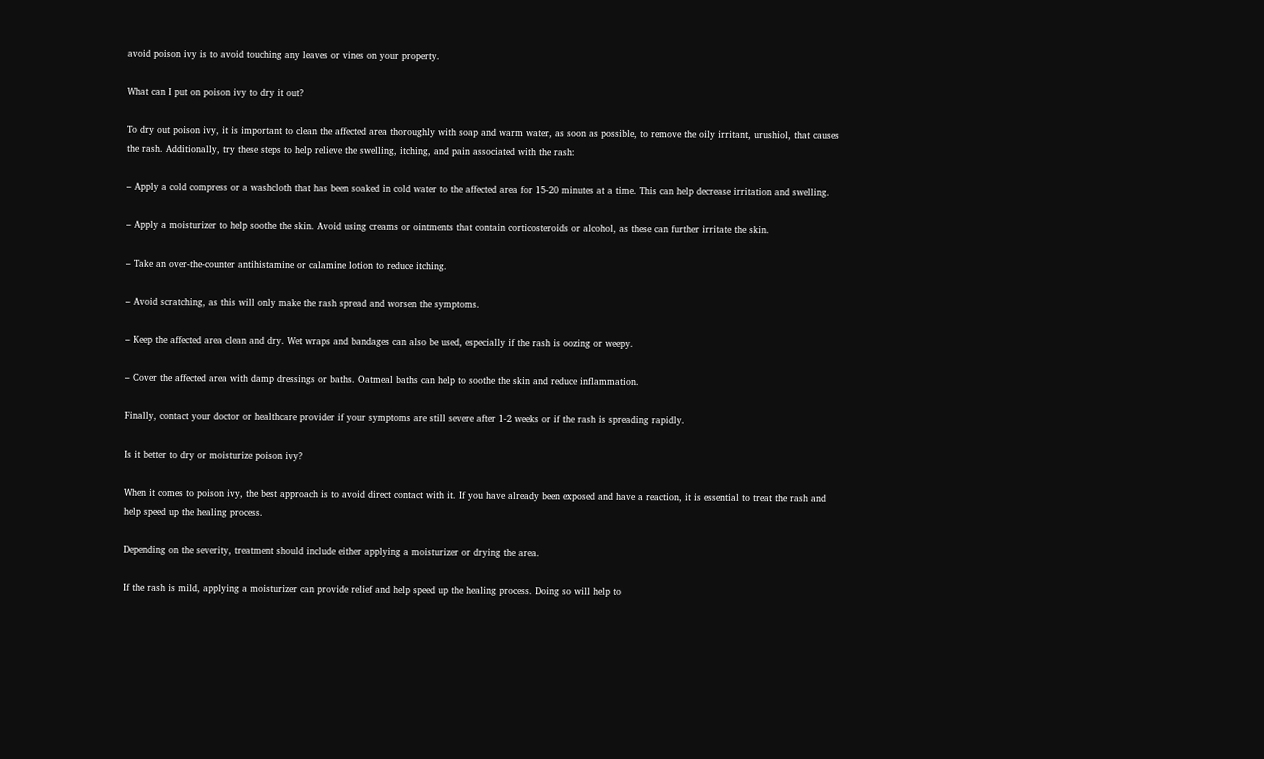avoid poison ivy is to avoid touching any leaves or vines on your property.

What can I put on poison ivy to dry it out?

To dry out poison ivy, it is important to clean the affected area thoroughly with soap and warm water, as soon as possible, to remove the oily irritant, urushiol, that causes the rash. Additionally, try these steps to help relieve the swelling, itching, and pain associated with the rash:

– Apply a cold compress or a washcloth that has been soaked in cold water to the affected area for 15-20 minutes at a time. This can help decrease irritation and swelling.

– Apply a moisturizer to help soothe the skin. Avoid using creams or ointments that contain corticosteroids or alcohol, as these can further irritate the skin.

– Take an over-the-counter antihistamine or calamine lotion to reduce itching.

– Avoid scratching, as this will only make the rash spread and worsen the symptoms.

– Keep the affected area clean and dry. Wet wraps and bandages can also be used, especially if the rash is oozing or weepy.

– Cover the affected area with damp dressings or baths. Oatmeal baths can help to soothe the skin and reduce inflammation.

Finally, contact your doctor or healthcare provider if your symptoms are still severe after 1-2 weeks or if the rash is spreading rapidly.

Is it better to dry or moisturize poison ivy?

When it comes to poison ivy, the best approach is to avoid direct contact with it. If you have already been exposed and have a reaction, it is essential to treat the rash and help speed up the healing process.

Depending on the severity, treatment should include either applying a moisturizer or drying the area.

If the rash is mild, applying a moisturizer can provide relief and help speed up the healing process. Doing so will help to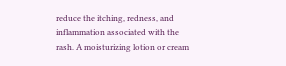reduce the itching, redness, and inflammation associated with the rash. A moisturizing lotion or cream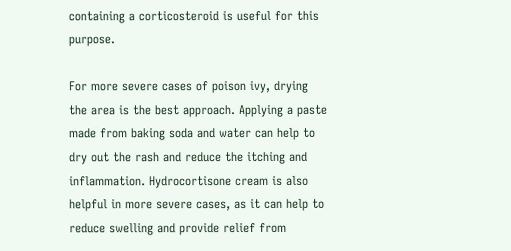containing a corticosteroid is useful for this purpose.

For more severe cases of poison ivy, drying the area is the best approach. Applying a paste made from baking soda and water can help to dry out the rash and reduce the itching and inflammation. Hydrocortisone cream is also helpful in more severe cases, as it can help to reduce swelling and provide relief from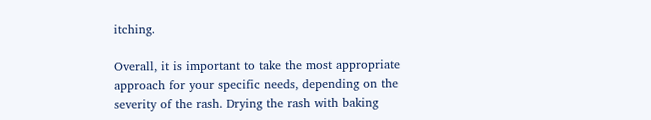itching.

Overall, it is important to take the most appropriate approach for your specific needs, depending on the severity of the rash. Drying the rash with baking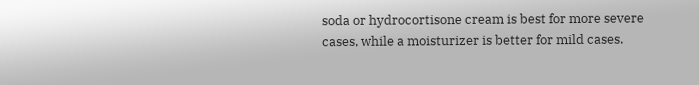soda or hydrocortisone cream is best for more severe cases, while a moisturizer is better for mild cases.